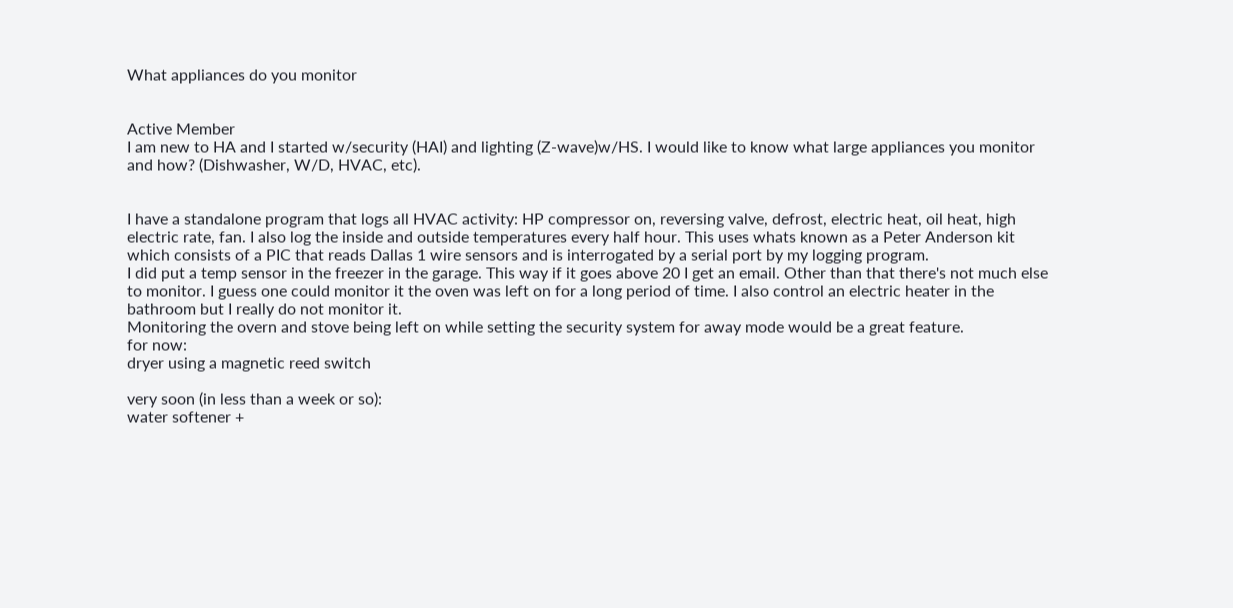What appliances do you monitor


Active Member
I am new to HA and I started w/security (HAI) and lighting (Z-wave)w/HS. I would like to know what large appliances you monitor and how? (Dishwasher, W/D, HVAC, etc).


I have a standalone program that logs all HVAC activity: HP compressor on, reversing valve, defrost, electric heat, oil heat, high electric rate, fan. I also log the inside and outside temperatures every half hour. This uses whats known as a Peter Anderson kit which consists of a PIC that reads Dallas 1 wire sensors and is interrogated by a serial port by my logging program.
I did put a temp sensor in the freezer in the garage. This way if it goes above 20 I get an email. Other than that there's not much else to monitor. I guess one could monitor it the oven was left on for a long period of time. I also control an electric heater in the bathroom but I really do not monitor it.
Monitoring the overn and stove being left on while setting the security system for away mode would be a great feature.
for now:
dryer using a magnetic reed switch

very soon (in less than a week or so):
water softener +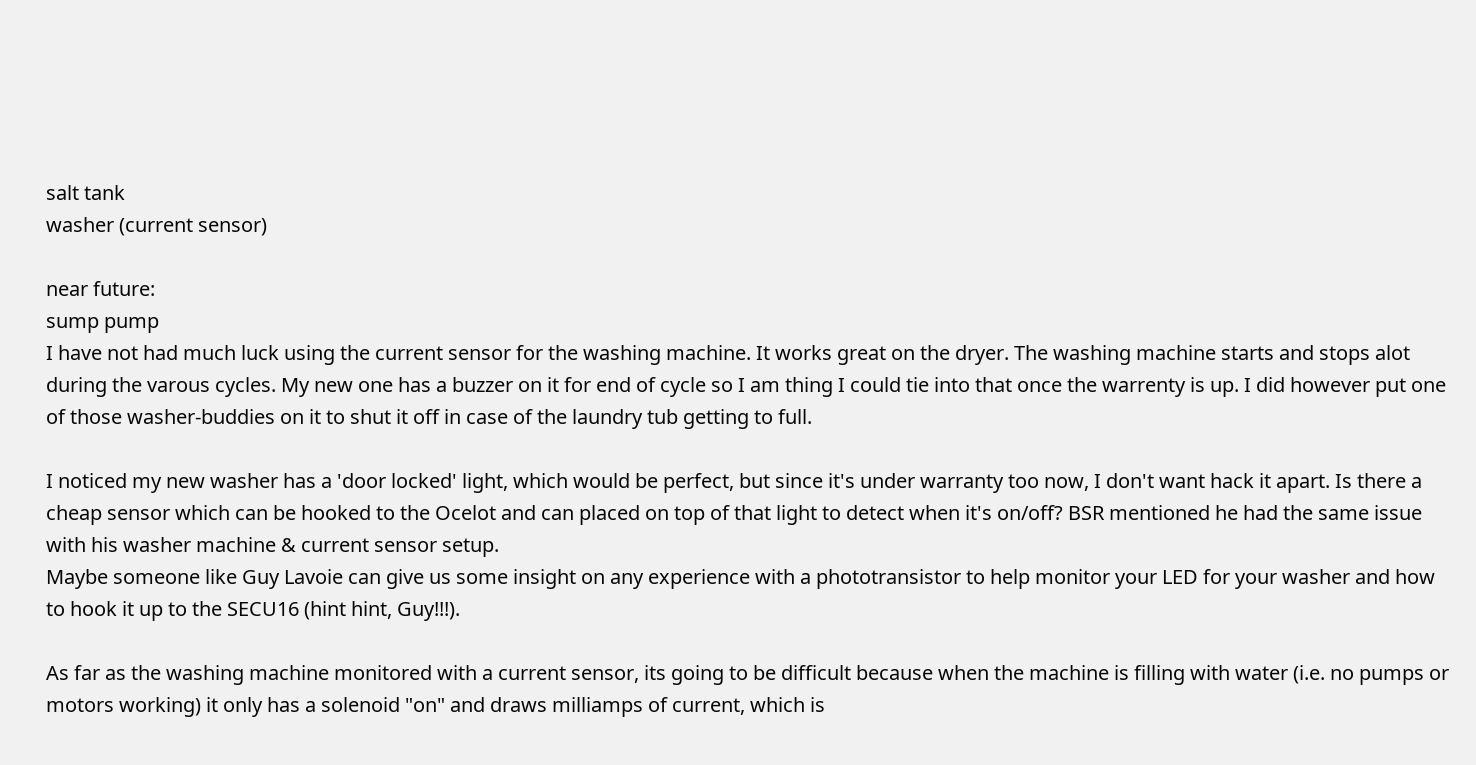salt tank
washer (current sensor)

near future:
sump pump
I have not had much luck using the current sensor for the washing machine. It works great on the dryer. The washing machine starts and stops alot during the varous cycles. My new one has a buzzer on it for end of cycle so I am thing I could tie into that once the warrenty is up. I did however put one of those washer-buddies on it to shut it off in case of the laundry tub getting to full.

I noticed my new washer has a 'door locked' light, which would be perfect, but since it's under warranty too now, I don't want hack it apart. Is there a cheap sensor which can be hooked to the Ocelot and can placed on top of that light to detect when it's on/off? BSR mentioned he had the same issue with his washer machine & current sensor setup.
Maybe someone like Guy Lavoie can give us some insight on any experience with a phototransistor to help monitor your LED for your washer and how to hook it up to the SECU16 (hint hint, Guy!!!).

As far as the washing machine monitored with a current sensor, its going to be difficult because when the machine is filling with water (i.e. no pumps or motors working) it only has a solenoid "on" and draws milliamps of current, which is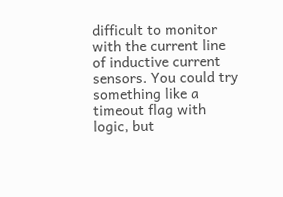difficult to monitor with the current line of inductive current sensors. You could try something like a timeout flag with logic, but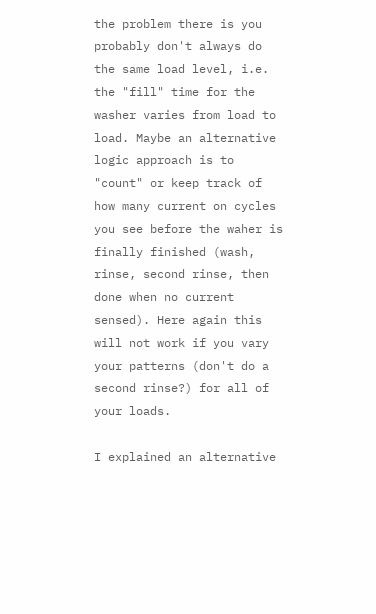the problem there is you probably don't always do the same load level, i.e. the "fill" time for the washer varies from load to load. Maybe an alternative logic approach is to "count" or keep track of how many current on cycles you see before the waher is finally finished (wash, rinse, second rinse, then done when no current sensed). Here again this will not work if you vary your patterns (don't do a second rinse?) for all of your loads.

I explained an alternative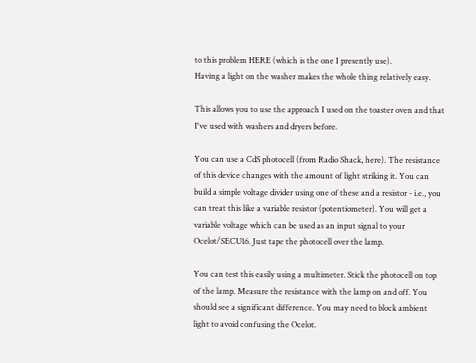to this problem HERE (which is the one I presently use).
Having a light on the washer makes the whole thing relatively easy.

This allows you to use the approach I used on the toaster oven and that I've used with washers and dryers before.

You can use a CdS photocell (from Radio Shack, here). The resistance of this device changes with the amount of light striking it. You can build a simple voltage divider using one of these and a resistor - i.e., you can treat this like a variable resistor (potentiometer). You will get a variable voltage which can be used as an input signal to your Ocelot/SECU16. Just tape the photocell over the lamp.

You can test this easily using a multimeter. Stick the photocell on top of the lamp. Measure the resistance with the lamp on and off. You should see a significant difference. You may need to block ambient light to avoid confusing the Ocelot.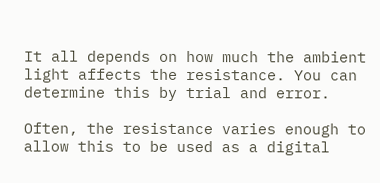It all depends on how much the ambient light affects the resistance. You can determine this by trial and error.

Often, the resistance varies enough to allow this to be used as a digital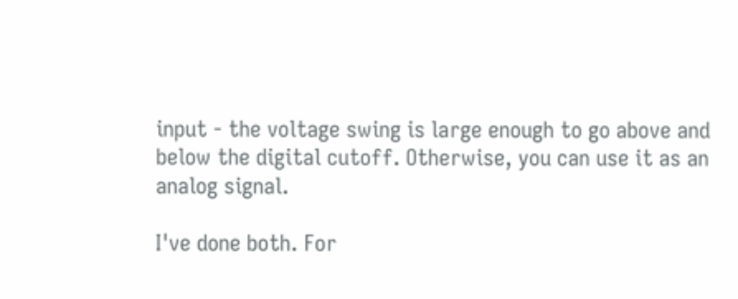input - the voltage swing is large enough to go above and below the digital cutoff. Otherwise, you can use it as an analog signal.

I've done both. For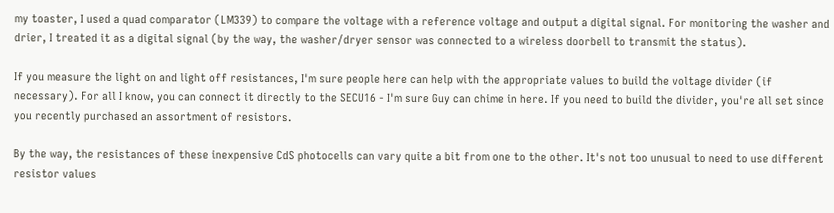my toaster, I used a quad comparator (LM339) to compare the voltage with a reference voltage and output a digital signal. For monitoring the washer and drier, I treated it as a digital signal (by the way, the washer/dryer sensor was connected to a wireless doorbell to transmit the status).

If you measure the light on and light off resistances, I'm sure people here can help with the appropriate values to build the voltage divider (if necessary). For all I know, you can connect it directly to the SECU16 - I'm sure Guy can chime in here. If you need to build the divider, you're all set since you recently purchased an assortment of resistors.

By the way, the resistances of these inexpensive CdS photocells can vary quite a bit from one to the other. It's not too unusual to need to use different resistor values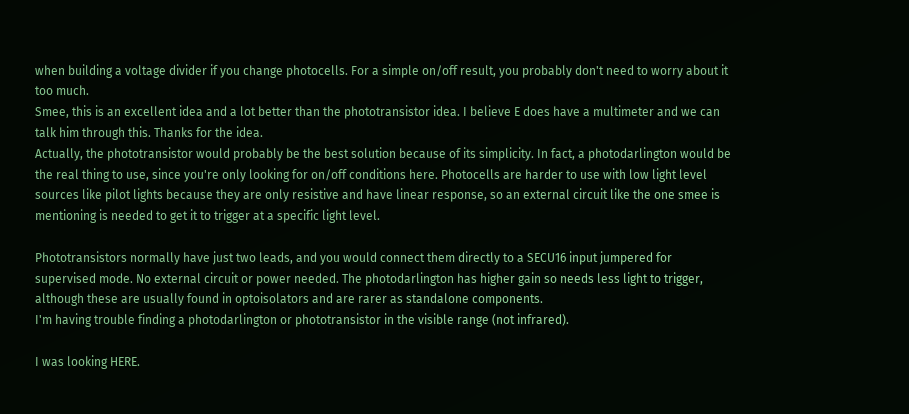when building a voltage divider if you change photocells. For a simple on/off result, you probably don't need to worry about it too much.
Smee, this is an excellent idea and a lot better than the phototransistor idea. I believe E does have a multimeter and we can talk him through this. Thanks for the idea.
Actually, the phototransistor would probably be the best solution because of its simplicity. In fact, a photodarlington would be the real thing to use, since you're only looking for on/off conditions here. Photocells are harder to use with low light level sources like pilot lights because they are only resistive and have linear response, so an external circuit like the one smee is mentioning is needed to get it to trigger at a specific light level.

Phototransistors normally have just two leads, and you would connect them directly to a SECU16 input jumpered for supervised mode. No external circuit or power needed. The photodarlington has higher gain so needs less light to trigger, although these are usually found in optoisolators and are rarer as standalone components.
I'm having trouble finding a photodarlington or phototransistor in the visible range (not infrared).

I was looking HERE.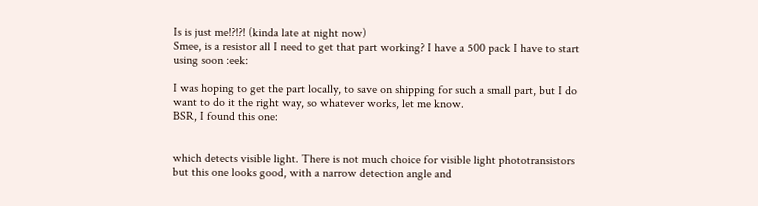Is is just me!?!?! (kinda late at night now)
Smee, is a resistor all I need to get that part working? I have a 500 pack I have to start using soon :eek:

I was hoping to get the part locally, to save on shipping for such a small part, but I do want to do it the right way, so whatever works, let me know.
BSR, I found this one:


which detects visible light. There is not much choice for visible light phototransistors but this one looks good, with a narrow detection angle and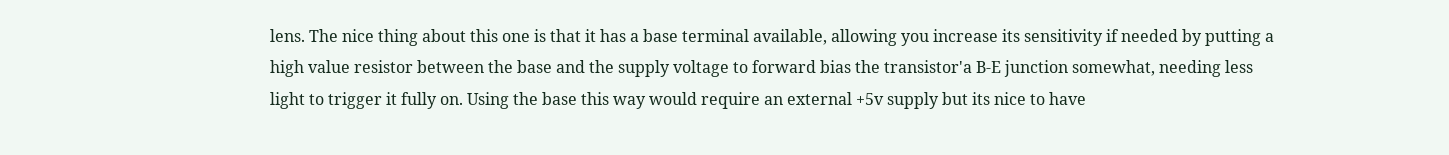lens. The nice thing about this one is that it has a base terminal available, allowing you increase its sensitivity if needed by putting a high value resistor between the base and the supply voltage to forward bias the transistor'a B-E junction somewhat, needing less light to trigger it fully on. Using the base this way would require an external +5v supply but its nice to have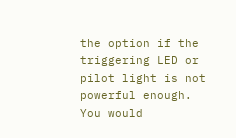the option if the triggering LED or pilot light is not powerful enough. You would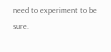need to experiment to be sure.